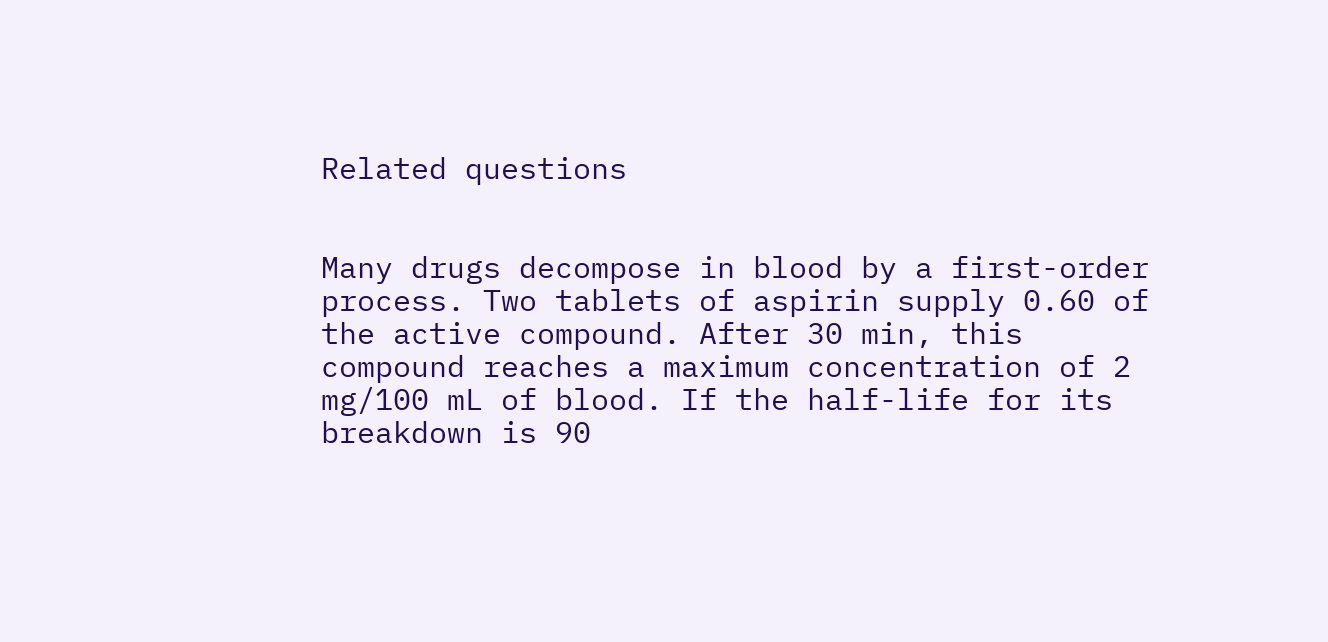Related questions


Many drugs decompose in blood by a first-order process. Two tablets of aspirin supply 0.60 of the active compound. After 30 min, this compound reaches a maximum concentration of 2 mg/100 mL of blood. If the half-life for its breakdown is 90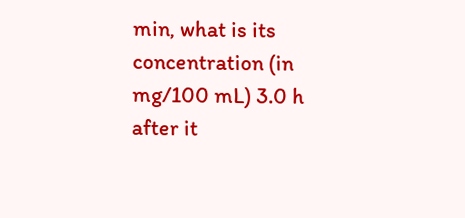min, what is its concentration (in mg/100 mL) 3.0 h after it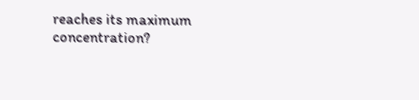reaches its maximum concentration?